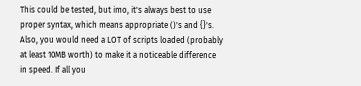This could be tested, but imo, it's always best to use proper syntax, which means appropriate ()'s and {}'s. Also, you would need a LOT of scripts loaded (probably at least 10MB worth) to make it a noticeable difference in speed. If all you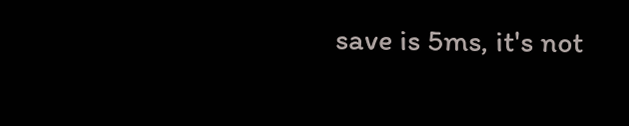save is 5ms, it's not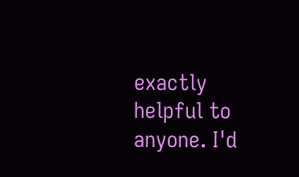exactly helpful to anyone. I'd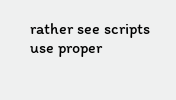rather see scripts use proper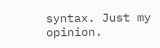syntax. Just my opinion.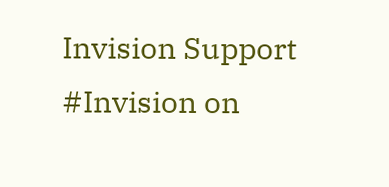Invision Support
#Invision on